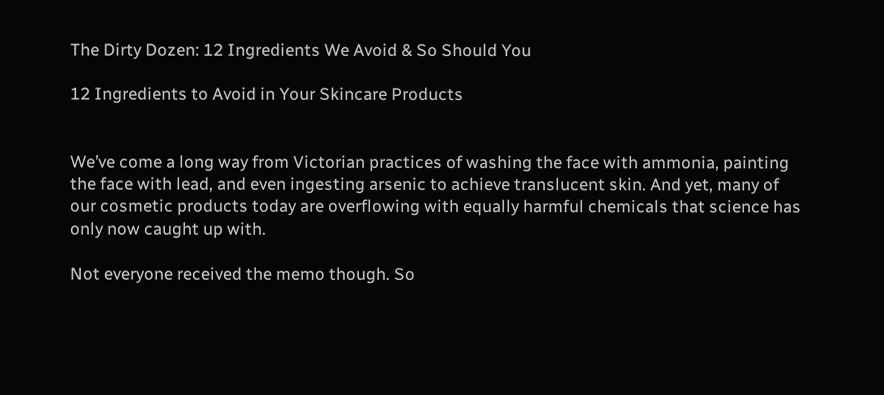The Dirty Dozen: 12 Ingredients We Avoid & So Should You

12 Ingredients to Avoid in Your Skincare Products


We’ve come a long way from Victorian practices of washing the face with ammonia, painting the face with lead, and even ingesting arsenic to achieve translucent skin. And yet, many of our cosmetic products today are overflowing with equally harmful chemicals that science has only now caught up with.

Not everyone received the memo though. So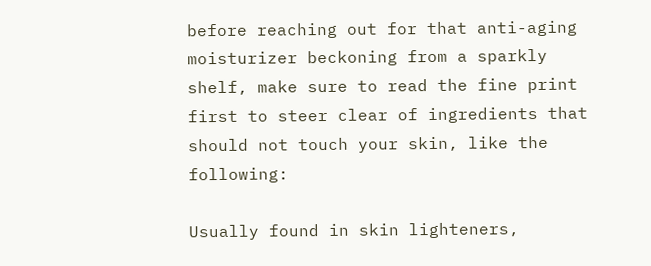before reaching out for that anti-aging moisturizer beckoning from a sparkly shelf, make sure to read the fine print first to steer clear of ingredients that should not touch your skin, like the following:

Usually found in skin lighteners,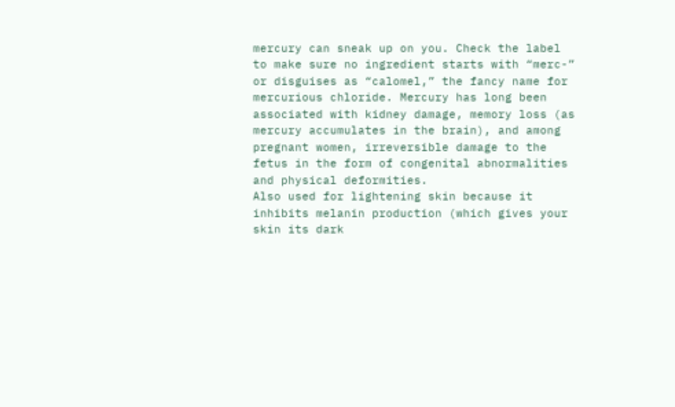mercury can sneak up on you. Check the label to make sure no ingredient starts with “merc-” or disguises as “calomel,” the fancy name for mercurious chloride. Mercury has long been associated with kidney damage, memory loss (as mercury accumulates in the brain), and among pregnant women, irreversible damage to the fetus in the form of congenital abnormalities and physical deformities.
Also used for lightening skin because it inhibits melanin production (which gives your skin its dark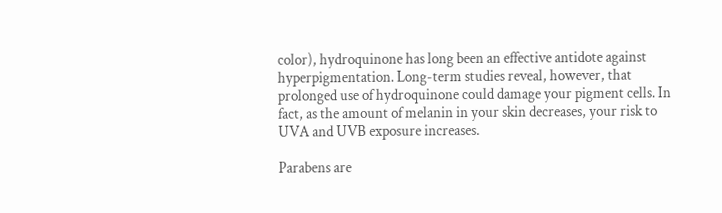color), hydroquinone has long been an effective antidote against hyperpigmentation. Long-term studies reveal, however, that prolonged use of hydroquinone could damage your pigment cells. In fact, as the amount of melanin in your skin decreases, your risk to UVA and UVB exposure increases.

Parabens are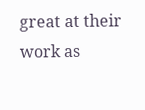great at their work as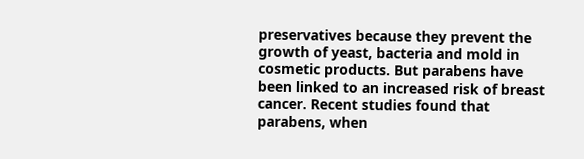preservatives because they prevent the growth of yeast, bacteria and mold in cosmetic products. But parabens have been linked to an increased risk of breast cancer. Recent studies found that parabens, when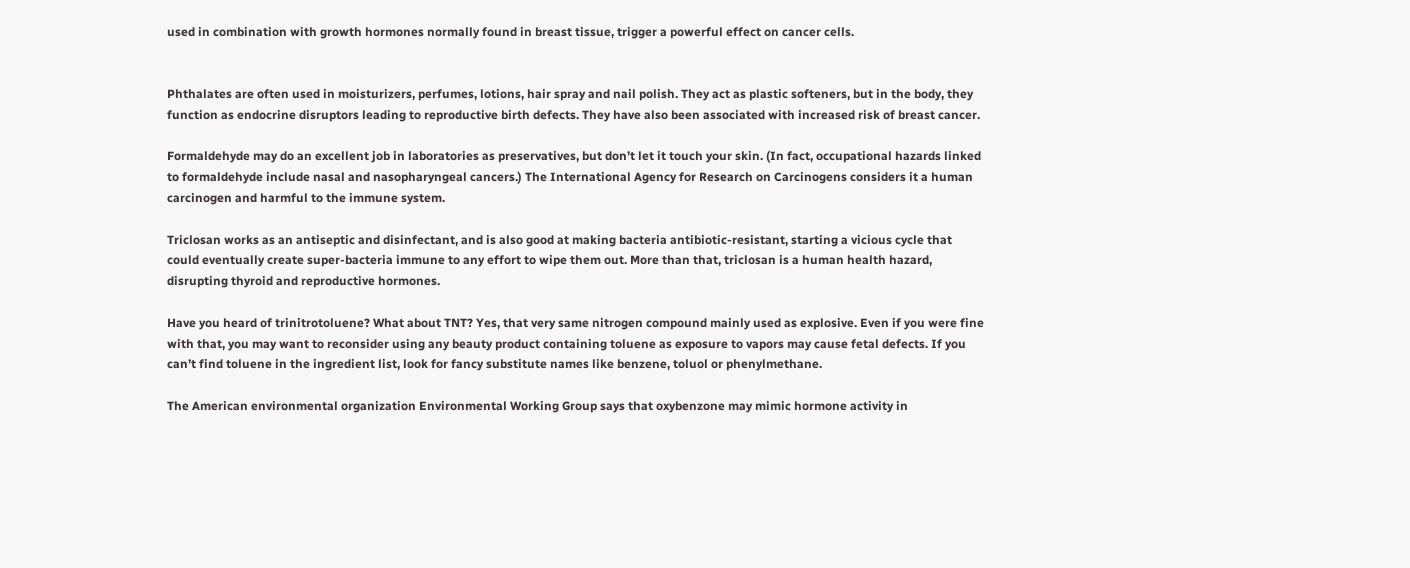used in combination with growth hormones normally found in breast tissue, trigger a powerful effect on cancer cells.


Phthalates are often used in moisturizers, perfumes, lotions, hair spray and nail polish. They act as plastic softeners, but in the body, they function as endocrine disruptors leading to reproductive birth defects. They have also been associated with increased risk of breast cancer.

Formaldehyde may do an excellent job in laboratories as preservatives, but don’t let it touch your skin. (In fact, occupational hazards linked to formaldehyde include nasal and nasopharyngeal cancers.) The International Agency for Research on Carcinogens considers it a human carcinogen and harmful to the immune system.

Triclosan works as an antiseptic and disinfectant, and is also good at making bacteria antibiotic-resistant, starting a vicious cycle that could eventually create super-bacteria immune to any effort to wipe them out. More than that, triclosan is a human health hazard, disrupting thyroid and reproductive hormones.

Have you heard of trinitrotoluene? What about TNT? Yes, that very same nitrogen compound mainly used as explosive. Even if you were fine with that, you may want to reconsider using any beauty product containing toluene as exposure to vapors may cause fetal defects. If you can’t find toluene in the ingredient list, look for fancy substitute names like benzene, toluol or phenylmethane.

The American environmental organization Environmental Working Group says that oxybenzone may mimic hormone activity in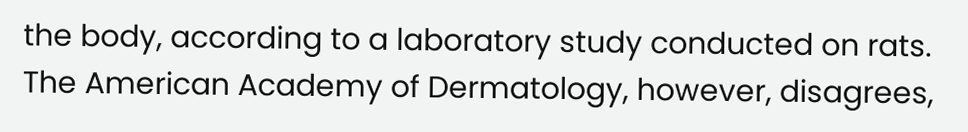the body, according to a laboratory study conducted on rats. The American Academy of Dermatology, however, disagrees,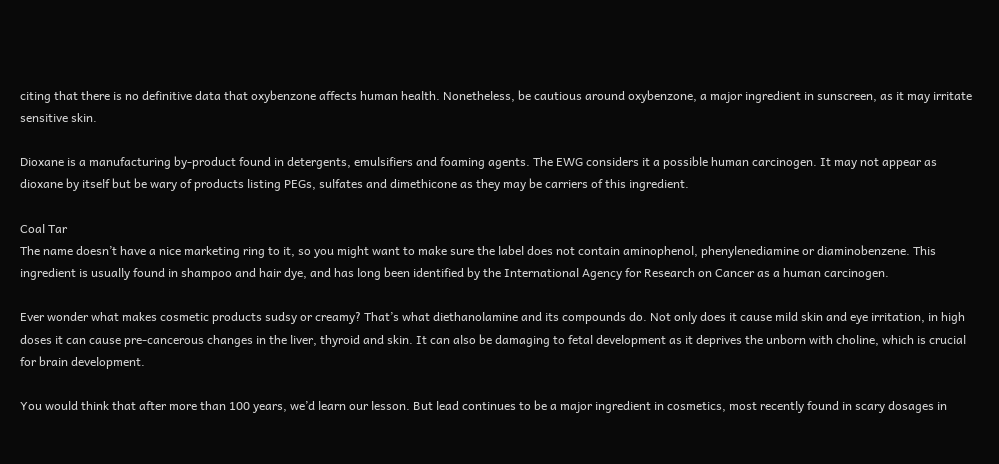citing that there is no definitive data that oxybenzone affects human health. Nonetheless, be cautious around oxybenzone, a major ingredient in sunscreen, as it may irritate sensitive skin.

Dioxane is a manufacturing by-product found in detergents, emulsifiers and foaming agents. The EWG considers it a possible human carcinogen. It may not appear as dioxane by itself but be wary of products listing PEGs, sulfates and dimethicone as they may be carriers of this ingredient.

Coal Tar
The name doesn’t have a nice marketing ring to it, so you might want to make sure the label does not contain aminophenol, phenylenediamine or diaminobenzene. This ingredient is usually found in shampoo and hair dye, and has long been identified by the International Agency for Research on Cancer as a human carcinogen.

Ever wonder what makes cosmetic products sudsy or creamy? That’s what diethanolamine and its compounds do. Not only does it cause mild skin and eye irritation, in high doses it can cause pre-cancerous changes in the liver, thyroid and skin. It can also be damaging to fetal development as it deprives the unborn with choline, which is crucial for brain development.

You would think that after more than 100 years, we’d learn our lesson. But lead continues to be a major ingredient in cosmetics, most recently found in scary dosages in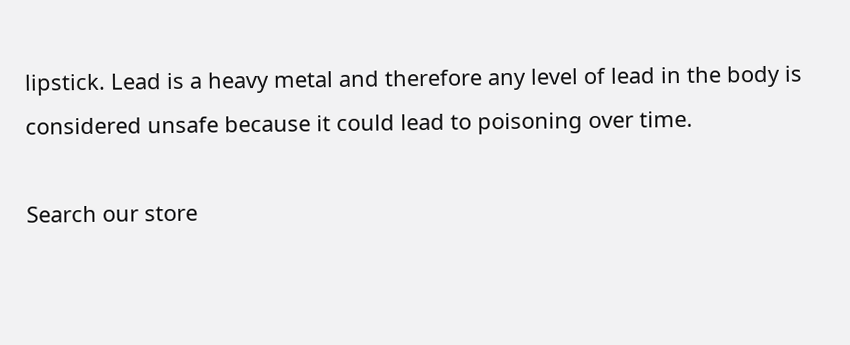lipstick. Lead is a heavy metal and therefore any level of lead in the body is considered unsafe because it could lead to poisoning over time.

Search our store